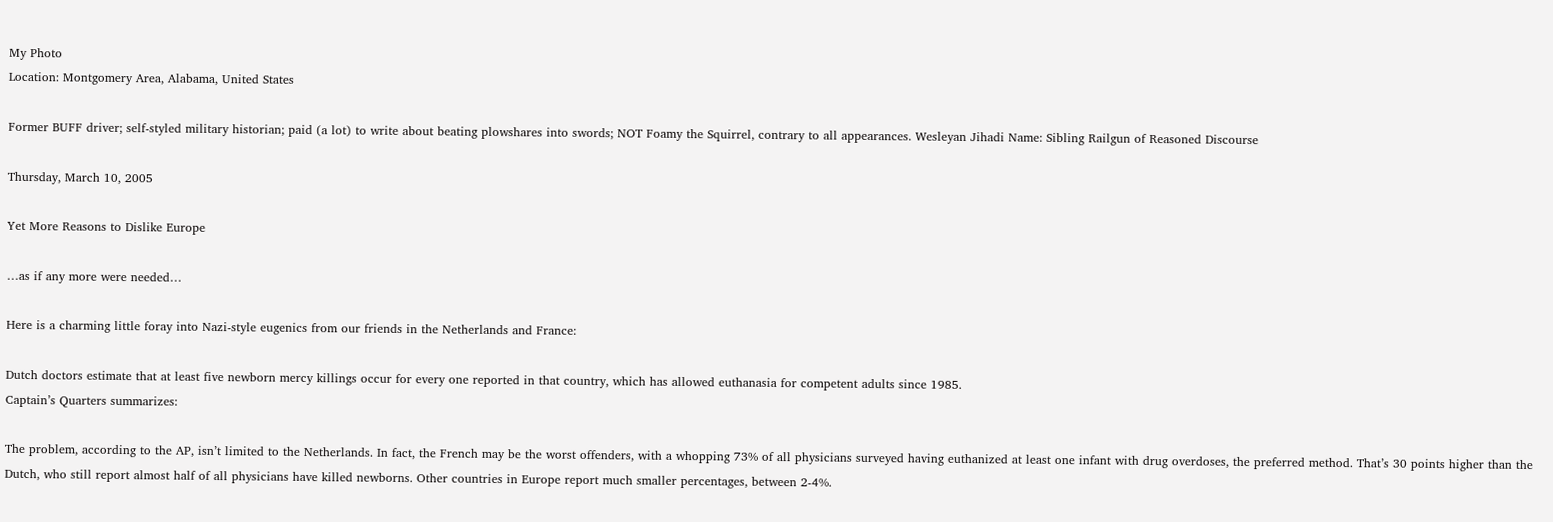My Photo
Location: Montgomery Area, Alabama, United States

Former BUFF driver; self-styled military historian; paid (a lot) to write about beating plowshares into swords; NOT Foamy the Squirrel, contrary to all appearances. Wesleyan Jihadi Name: Sibling Railgun of Reasoned Discourse

Thursday, March 10, 2005

Yet More Reasons to Dislike Europe

…as if any more were needed…

Here is a charming little foray into Nazi-style eugenics from our friends in the Netherlands and France:

Dutch doctors estimate that at least five newborn mercy killings occur for every one reported in that country, which has allowed euthanasia for competent adults since 1985.
Captain’s Quarters summarizes:

The problem, according to the AP, isn’t limited to the Netherlands. In fact, the French may be the worst offenders, with a whopping 73% of all physicians surveyed having euthanized at least one infant with drug overdoses, the preferred method. That’s 30 points higher than the Dutch, who still report almost half of all physicians have killed newborns. Other countries in Europe report much smaller percentages, between 2-4%.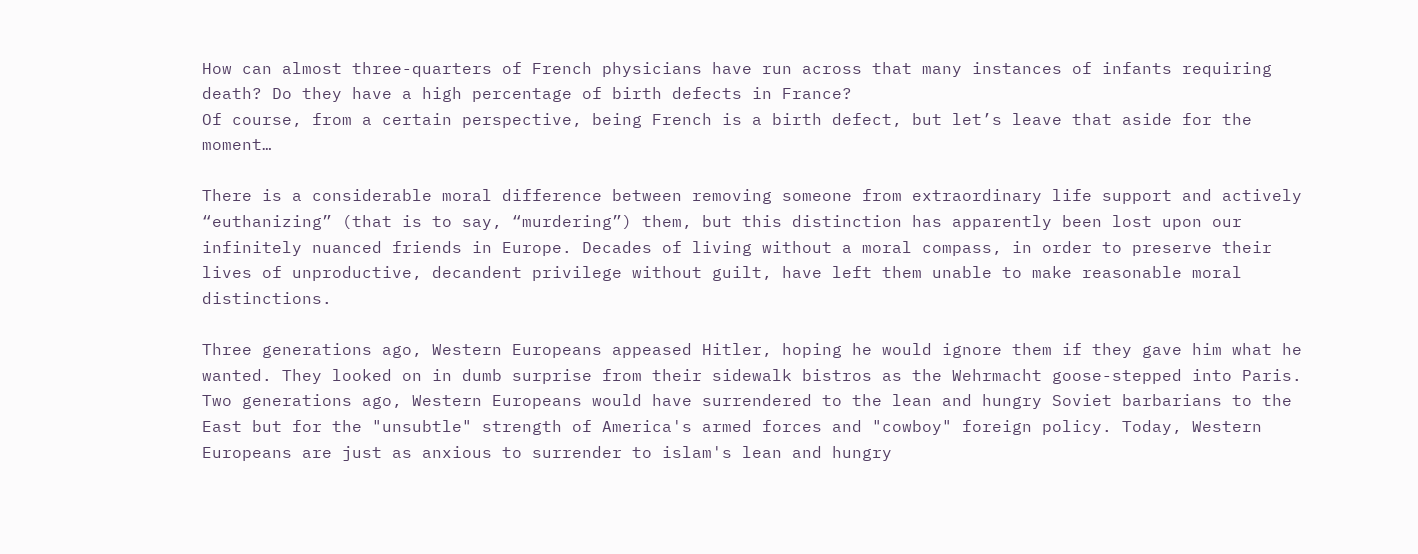How can almost three-quarters of French physicians have run across that many instances of infants requiring death? Do they have a high percentage of birth defects in France?
Of course, from a certain perspective, being French is a birth defect, but let’s leave that aside for the moment…

There is a considerable moral difference between removing someone from extraordinary life support and actively “euthanizing” (that is to say, “murdering”) them, but this distinction has apparently been lost upon our infinitely nuanced friends in Europe. Decades of living without a moral compass, in order to preserve their lives of unproductive, decandent privilege without guilt, have left them unable to make reasonable moral distinctions.

Three generations ago, Western Europeans appeased Hitler, hoping he would ignore them if they gave him what he wanted. They looked on in dumb surprise from their sidewalk bistros as the Wehrmacht goose-stepped into Paris. Two generations ago, Western Europeans would have surrendered to the lean and hungry Soviet barbarians to the East but for the "unsubtle" strength of America's armed forces and "cowboy" foreign policy. Today, Western Europeans are just as anxious to surrender to islam's lean and hungry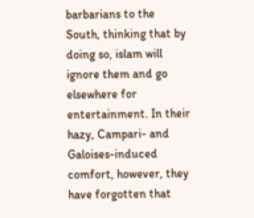barbarians to the South, thinking that by doing so, islam will ignore them and go elsewhere for entertainment. In their hazy, Campari- and Galoises-induced comfort, however, they have forgotten that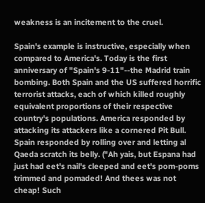weakness is an incitement to the cruel.

Spain's example is instructive, especially when compared to America's. Today is the first anniversary of "Spain's 9-11"--the Madrid train bombing. Both Spain and the US suffered horrific terrorist attacks, each of which killed roughly equivalent proportions of their respective country's populations. America responded by attacking its attackers like a cornered Pit Bull. Spain responded by rolling over and letting al Qaeda scratch its belly. ("Ah yais, but Espana had just had eet's nail's cleeped and eet's pom-poms trimmed and pomaded! And thees was not cheap! Such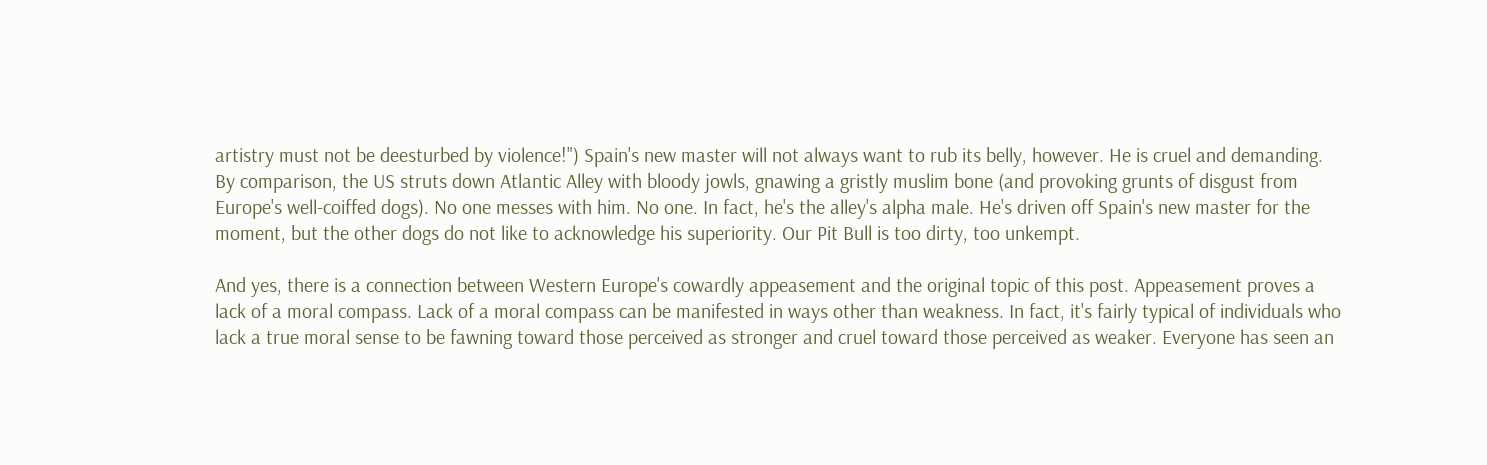artistry must not be deesturbed by violence!") Spain's new master will not always want to rub its belly, however. He is cruel and demanding. By comparison, the US struts down Atlantic Alley with bloody jowls, gnawing a gristly muslim bone (and provoking grunts of disgust from Europe's well-coiffed dogs). No one messes with him. No one. In fact, he's the alley's alpha male. He's driven off Spain's new master for the moment, but the other dogs do not like to acknowledge his superiority. Our Pit Bull is too dirty, too unkempt.

And yes, there is a connection between Western Europe's cowardly appeasement and the original topic of this post. Appeasement proves a lack of a moral compass. Lack of a moral compass can be manifested in ways other than weakness. In fact, it's fairly typical of individuals who lack a true moral sense to be fawning toward those perceived as stronger and cruel toward those perceived as weaker. Everyone has seen an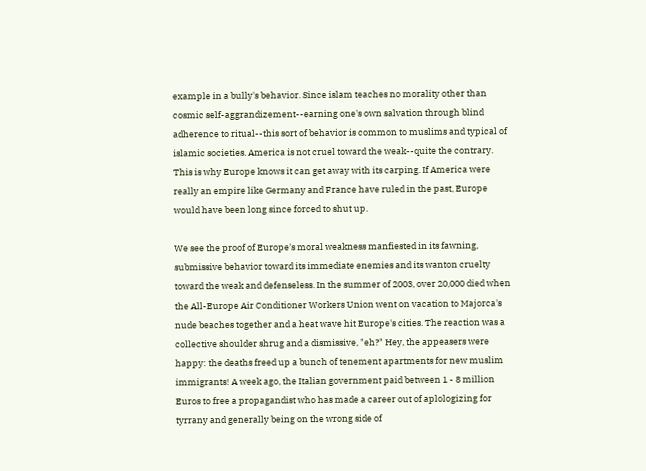example in a bully's behavior. Since islam teaches no morality other than cosmic self-aggrandizement--earning one's own salvation through blind adherence to ritual--this sort of behavior is common to muslims and typical of islamic societies. America is not cruel toward the weak--quite the contrary. This is why Europe knows it can get away with its carping. If America were really an empire like Germany and France have ruled in the past, Europe would have been long since forced to shut up.

We see the proof of Europe's moral weakness manfiested in its fawning, submissive behavior toward its immediate enemies and its wanton cruelty toward the weak and defenseless. In the summer of 2003, over 20,000 died when the All-Europe Air Conditioner Workers Union went on vacation to Majorca's nude beaches together and a heat wave hit Europe's cities. The reaction was a collective shoulder shrug and a dismissive, "eh?" Hey, the appeasers were happy: the deaths freed up a bunch of tenement apartments for new muslim immigrants! A week ago, the Italian government paid between 1 - 8 million Euros to free a propagandist who has made a career out of aplologizing for tyrrany and generally being on the wrong side of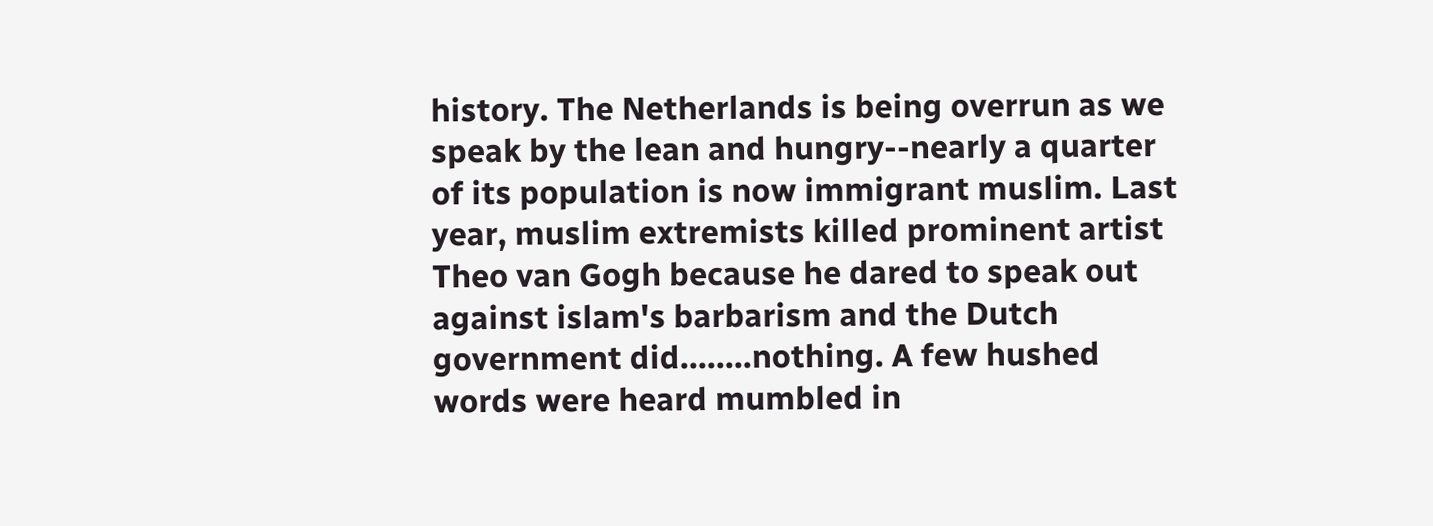history. The Netherlands is being overrun as we speak by the lean and hungry--nearly a quarter of its population is now immigrant muslim. Last year, muslim extremists killed prominent artist Theo van Gogh because he dared to speak out against islam's barbarism and the Dutch government did........nothing. A few hushed words were heard mumbled in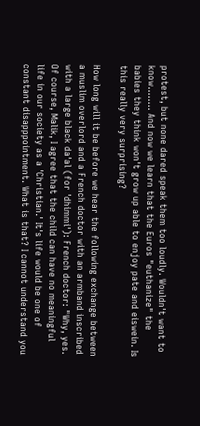protest, but none dared speak them too loudly. Wouldn't want to know........ And now we learn that the Euros "euthanize" the babies they think won't grow up able to enjoy pate and eiswein. Is this really very surprising?

How long will it be before we hear the following exchange between a muslim overlord and a French doctor with an armband inscribed with a large black da'al (for 'dhimmi'): French doctor: "Why, yes. Of course, Malik, I agree that the child can have no meaningful life in our society as a 'Christian.' It's life would be one of constant disapppointment. What is that? I cannot understand you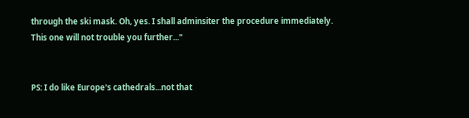through the ski mask. Oh, yes. I shall adminsiter the procedure immediately. This one will not trouble you further..."


PS: I do like Europe's cathedrals...not that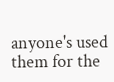anyone's used them for the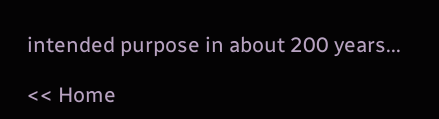intended purpose in about 200 years...

<< Home